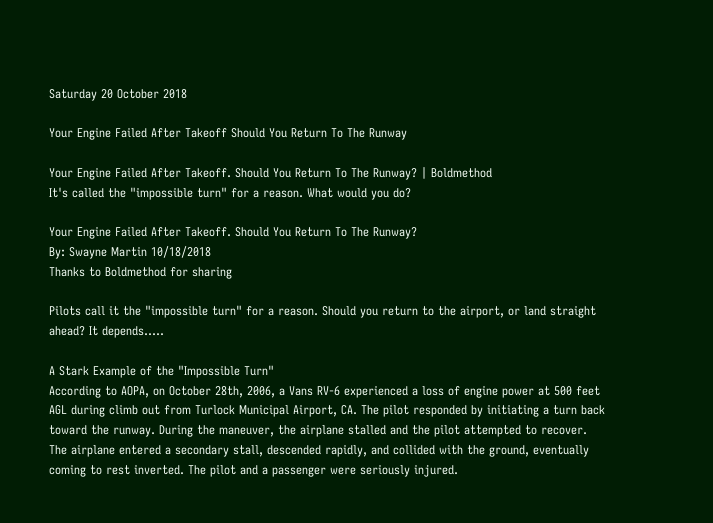Saturday 20 October 2018

Your Engine Failed After Takeoff Should You Return To The Runway

Your Engine Failed After Takeoff. Should You Return To The Runway? | Boldmethod
It's called the "impossible turn" for a reason. What would you do?

Your Engine Failed After Takeoff. Should You Return To The Runway?
By: Swayne Martin 10/18/2018
Thanks to Boldmethod for sharing

Pilots call it the "impossible turn" for a reason. Should you return to the airport, or land straight ahead? It depends.....

A Stark Example of the "Impossible Turn"
According to AOPA, on October 28th, 2006, a Vans RV-6 experienced a loss of engine power at 500 feet AGL during climb out from Turlock Municipal Airport, CA. The pilot responded by initiating a turn back toward the runway. During the maneuver, the airplane stalled and the pilot attempted to recover. The airplane entered a secondary stall, descended rapidly, and collided with the ground, eventually coming to rest inverted. The pilot and a passenger were seriously injured.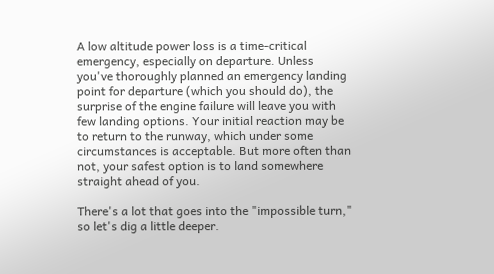A low altitude power loss is a time-critical emergency, especially on departure. Unless you've thoroughly planned an emergency landing point for departure (which you should do), the surprise of the engine failure will leave you with few landing options. Your initial reaction may be to return to the runway, which under some circumstances is acceptable. But more often than not, your safest option is to land somewhere straight ahead of you.

There's a lot that goes into the "impossible turn," so let's dig a little deeper.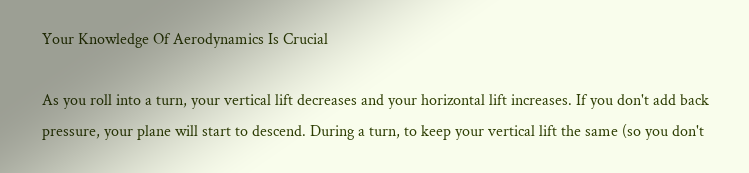Your Knowledge Of Aerodynamics Is Crucial

As you roll into a turn, your vertical lift decreases and your horizontal lift increases. If you don't add back pressure, your plane will start to descend. During a turn, to keep your vertical lift the same (so you don't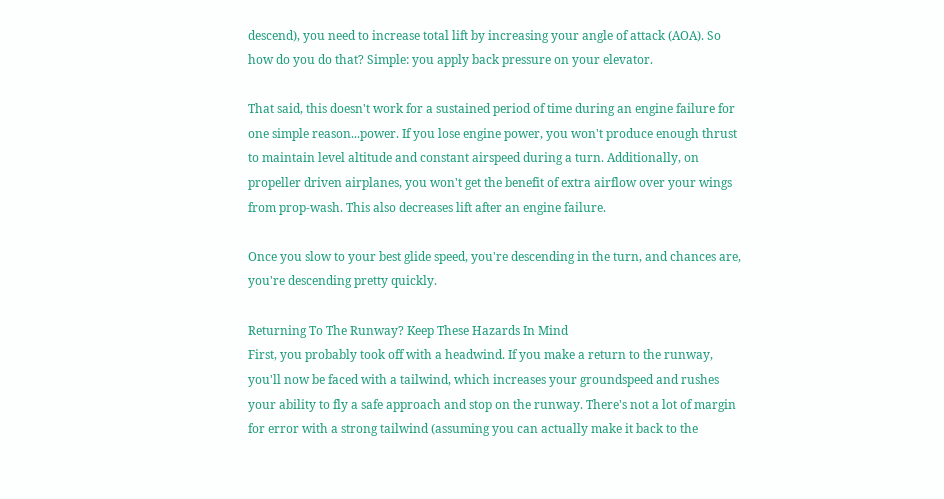descend), you need to increase total lift by increasing your angle of attack (AOA). So how do you do that? Simple: you apply back pressure on your elevator.

That said, this doesn't work for a sustained period of time during an engine failure for one simple reason...power. If you lose engine power, you won't produce enough thrust to maintain level altitude and constant airspeed during a turn. Additionally, on propeller driven airplanes, you won't get the benefit of extra airflow over your wings from prop-wash. This also decreases lift after an engine failure.

Once you slow to your best glide speed, you're descending in the turn, and chances are, you're descending pretty quickly.

Returning To The Runway? Keep These Hazards In Mind
First, you probably took off with a headwind. If you make a return to the runway, you'll now be faced with a tailwind, which increases your groundspeed and rushes your ability to fly a safe approach and stop on the runway. There's not a lot of margin for error with a strong tailwind (assuming you can actually make it back to the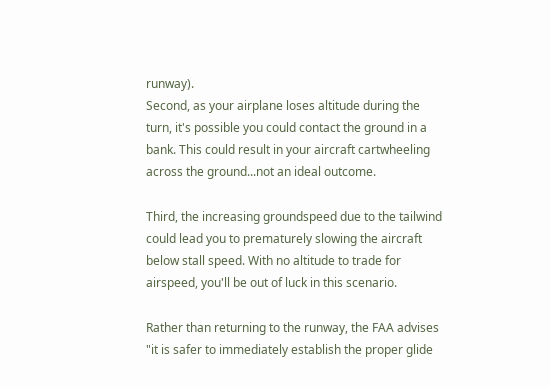runway).
Second, as your airplane loses altitude during the turn, it's possible you could contact the ground in a bank. This could result in your aircraft cartwheeling across the ground...not an ideal outcome.

Third, the increasing groundspeed due to the tailwind could lead you to prematurely slowing the aircraft below stall speed. With no altitude to trade for airspeed, you'll be out of luck in this scenario.

Rather than returning to the runway, the FAA advises "it is safer to immediately establish the proper glide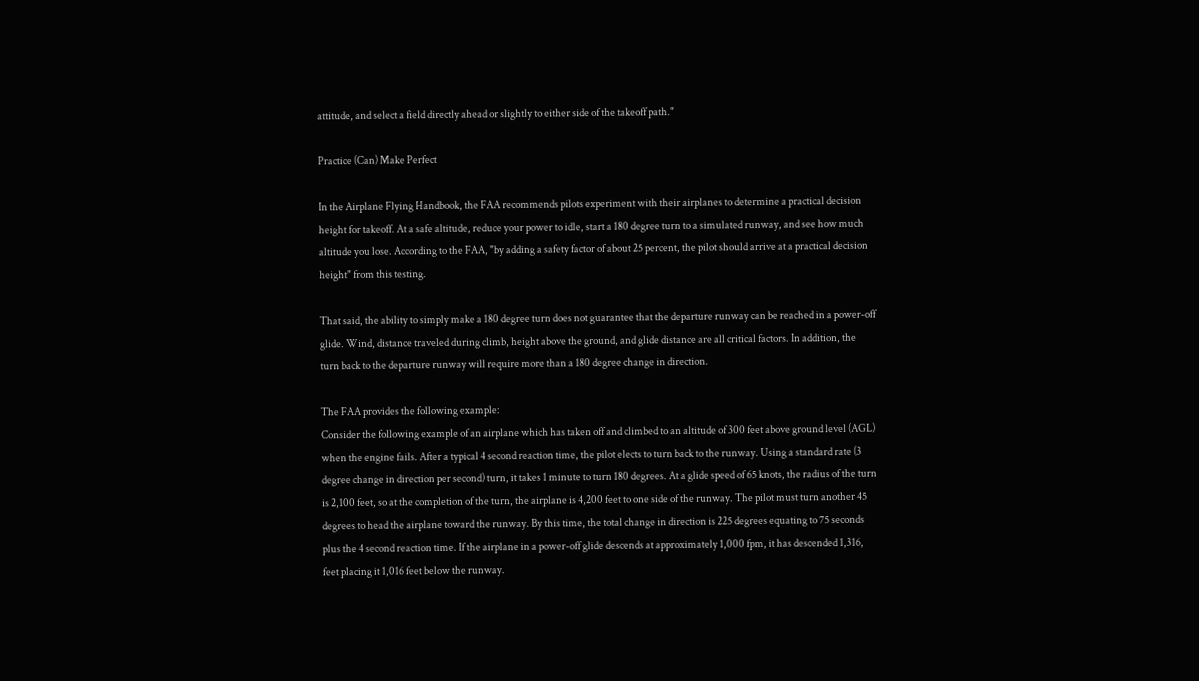attitude, and select a field directly ahead or slightly to either side of the takeoff path."

Practice (Can) Make Perfect

In the Airplane Flying Handbook, the FAA recommends pilots experiment with their airplanes to determine a practical decision height for takeoff. At a safe altitude, reduce your power to idle, start a 180 degree turn to a simulated runway, and see how much altitude you lose. According to the FAA, "by adding a safety factor of about 25 percent, the pilot should arrive at a practical decision height" from this testing.

That said, the ability to simply make a 180 degree turn does not guarantee that the departure runway can be reached in a power-off glide. Wind, distance traveled during climb, height above the ground, and glide distance are all critical factors. In addition, the turn back to the departure runway will require more than a 180 degree change in direction.

The FAA provides the following example:
Consider the following example of an airplane which has taken off and climbed to an altitude of 300 feet above ground level (AGL) when the engine fails. After a typical 4 second reaction time, the pilot elects to turn back to the runway. Using a standard rate (3 degree change in direction per second) turn, it takes 1 minute to turn 180 degrees. At a glide speed of 65 knots, the radius of the turn is 2,100 feet, so at the completion of the turn, the airplane is 4,200 feet to one side of the runway. The pilot must turn another 45 degrees to head the airplane toward the runway. By this time, the total change in direction is 225 degrees equating to 75 seconds plus the 4 second reaction time. If the airplane in a power-off glide descends at approximately 1,000 fpm, it has descended 1,316, feet placing it 1,016 feet below the runway.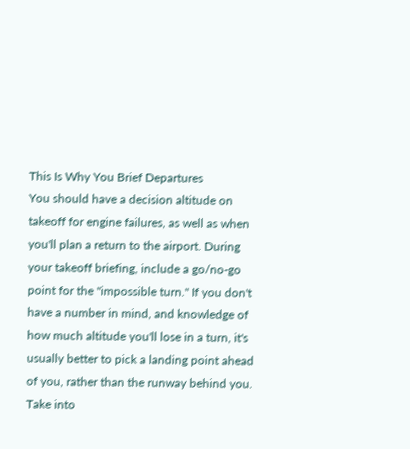This Is Why You Brief Departures
You should have a decision altitude on takeoff for engine failures, as well as when you'll plan a return to the airport. During your takeoff briefing, include a go/no-go point for the "impossible turn." If you don't have a number in mind, and knowledge of how much altitude you'll lose in a turn, it's usually better to pick a landing point ahead of you, rather than the runway behind you. Take into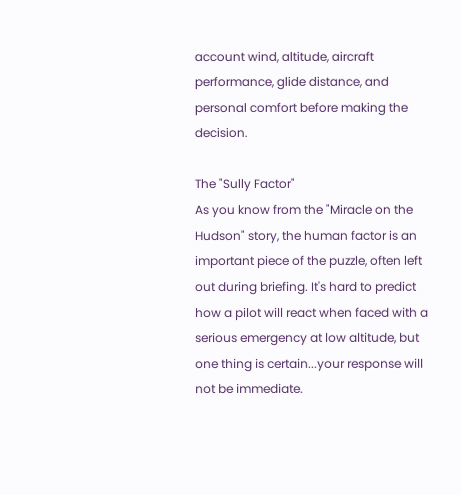account wind, altitude, aircraft performance, glide distance, and personal comfort before making the decision.

The "Sully Factor"
As you know from the "Miracle on the Hudson" story, the human factor is an important piece of the puzzle, often left out during briefing. It's hard to predict how a pilot will react when faced with a serious emergency at low altitude, but one thing is certain...your response will not be immediate.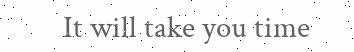It will take you time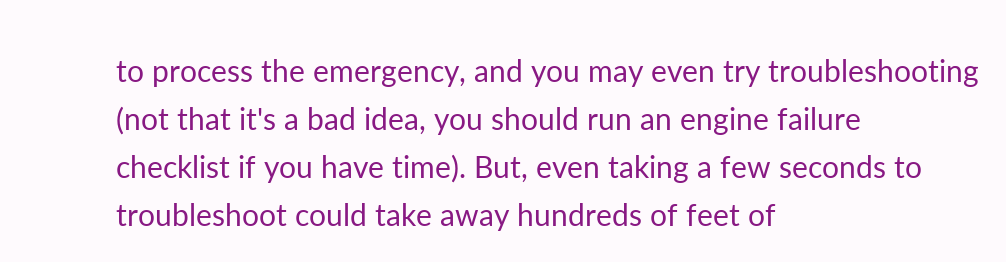to process the emergency, and you may even try troubleshooting (not that it's a bad idea, you should run an engine failure checklist if you have time). But, even taking a few seconds to troubleshoot could take away hundreds of feet of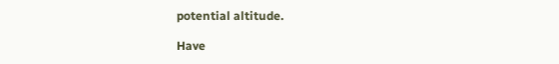potential altitude.

Have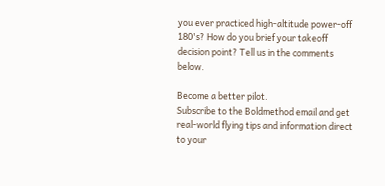you ever practiced high-altitude power-off 180's? How do you brief your takeoff decision point? Tell us in the comments below.

Become a better pilot.
Subscribe to the Boldmethod email and get real-world flying tips and information direct to your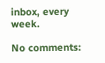inbox, every week.

No comments: